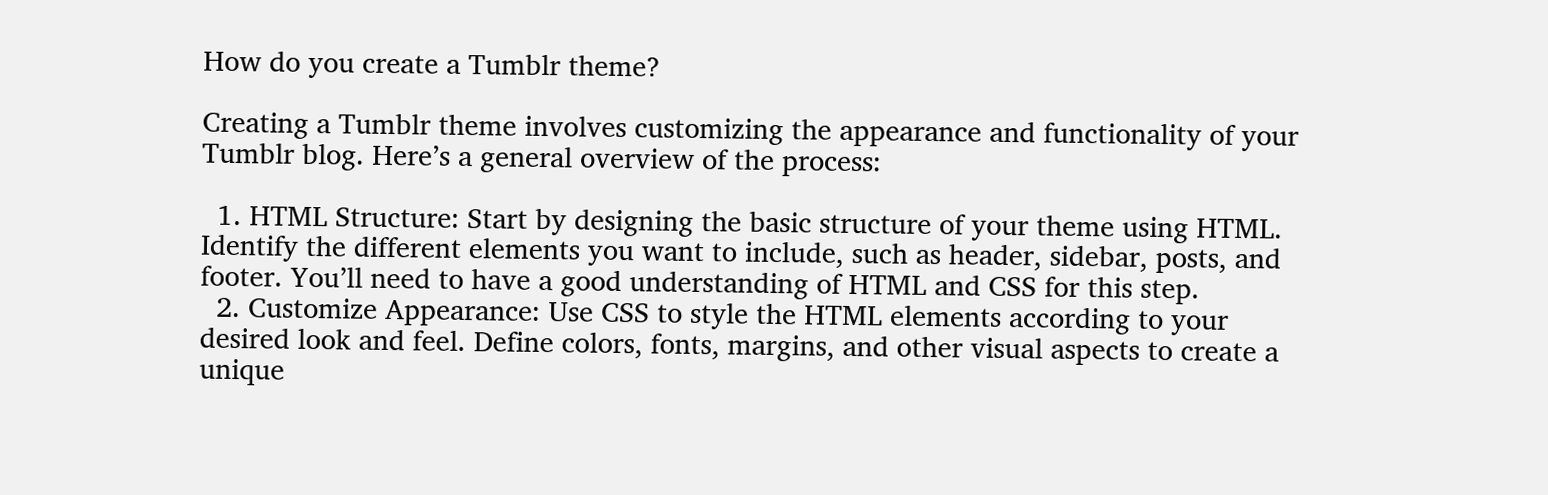How do you create a Tumblr theme?

Creating a Tumblr theme involves customizing the appearance and functionality of your Tumblr blog. Here’s a general overview of the process:

  1. HTML Structure: Start by designing the basic structure of your theme using HTML. Identify the different elements you want to include, such as header, sidebar, posts, and footer. You’ll need to have a good understanding of HTML and CSS for this step.
  2. Customize Appearance: Use CSS to style the HTML elements according to your desired look and feel. Define colors, fonts, margins, and other visual aspects to create a unique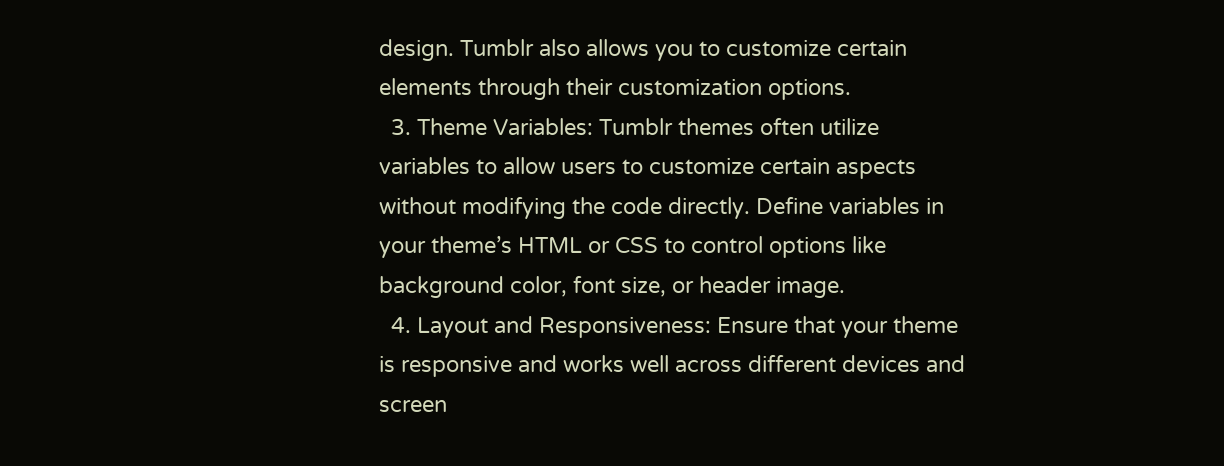design. Tumblr also allows you to customize certain elements through their customization options.
  3. Theme Variables: Tumblr themes often utilize variables to allow users to customize certain aspects without modifying the code directly. Define variables in your theme’s HTML or CSS to control options like background color, font size, or header image.
  4. Layout and Responsiveness: Ensure that your theme is responsive and works well across different devices and screen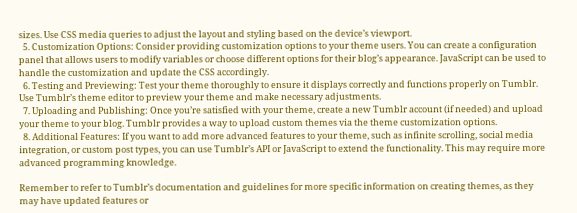sizes. Use CSS media queries to adjust the layout and styling based on the device’s viewport.
  5. Customization Options: Consider providing customization options to your theme users. You can create a configuration panel that allows users to modify variables or choose different options for their blog’s appearance. JavaScript can be used to handle the customization and update the CSS accordingly.
  6. Testing and Previewing: Test your theme thoroughly to ensure it displays correctly and functions properly on Tumblr. Use Tumblr’s theme editor to preview your theme and make necessary adjustments.
  7. Uploading and Publishing: Once you’re satisfied with your theme, create a new Tumblr account (if needed) and upload your theme to your blog. Tumblr provides a way to upload custom themes via the theme customization options.
  8. Additional Features: If you want to add more advanced features to your theme, such as infinite scrolling, social media integration, or custom post types, you can use Tumblr’s API or JavaScript to extend the functionality. This may require more advanced programming knowledge.

Remember to refer to Tumblr’s documentation and guidelines for more specific information on creating themes, as they may have updated features or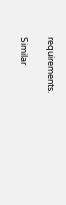requirements.

Similar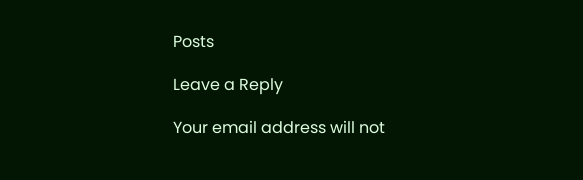Posts

Leave a Reply

Your email address will not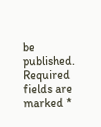be published. Required fields are marked *